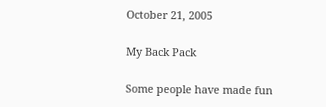October 21, 2005

My Back Pack

Some people have made fun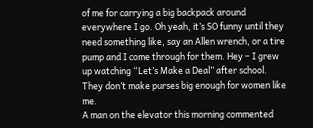of me for carrying a big backpack around everywhere I go. Oh yeah, it’s SO funny until they need something like, say an Allen wrench, or a tire pump and I come through for them. Hey – I grew up watching “Let’s Make a Deal” after school. They don’t make purses big enough for women like me.
A man on the elevator this morning commented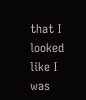that I looked like I was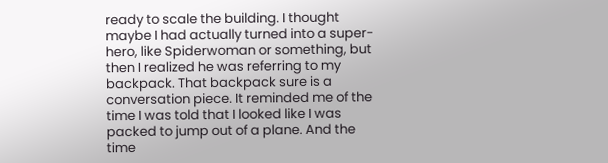ready to scale the building. I thought maybe I had actually turned into a super-hero, like Spiderwoman or something, but then I realized he was referring to my backpack. That backpack sure is a conversation piece. It reminded me of the time I was told that I looked like I was packed to jump out of a plane. And the time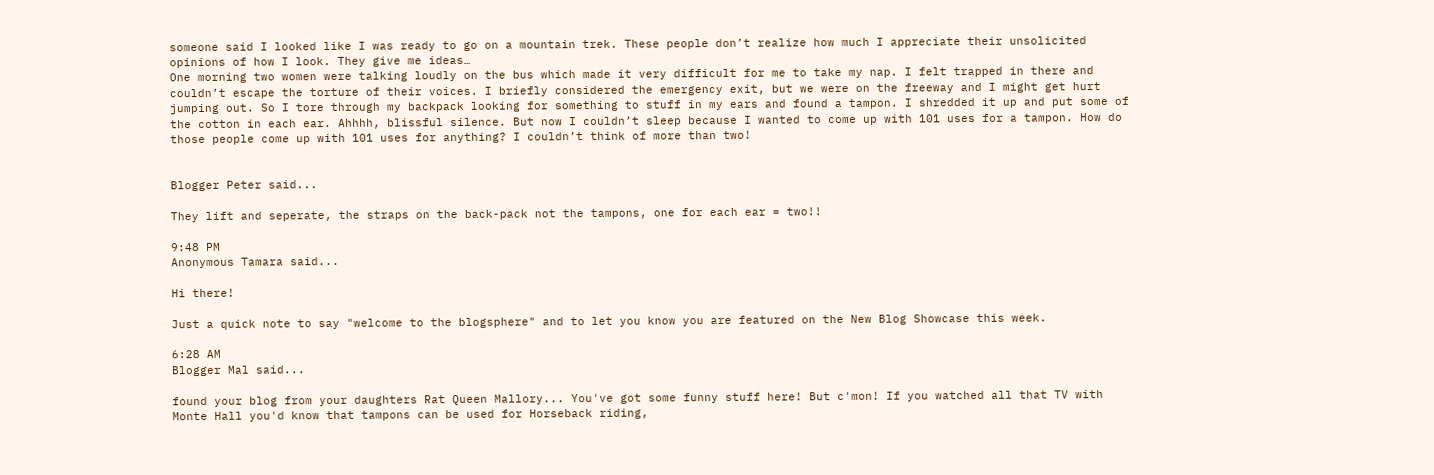someone said I looked like I was ready to go on a mountain trek. These people don’t realize how much I appreciate their unsolicited opinions of how I look. They give me ideas…
One morning two women were talking loudly on the bus which made it very difficult for me to take my nap. I felt trapped in there and couldn’t escape the torture of their voices. I briefly considered the emergency exit, but we were on the freeway and I might get hurt jumping out. So I tore through my backpack looking for something to stuff in my ears and found a tampon. I shredded it up and put some of the cotton in each ear. Ahhhh, blissful silence. But now I couldn’t sleep because I wanted to come up with 101 uses for a tampon. How do those people come up with 101 uses for anything? I couldn’t think of more than two!


Blogger Peter said...

They lift and seperate, the straps on the back-pack not the tampons, one for each ear = two!!

9:48 PM
Anonymous Tamara said...

Hi there!

Just a quick note to say "welcome to the blogsphere" and to let you know you are featured on the New Blog Showcase this week.

6:28 AM
Blogger Mal said...

found your blog from your daughters Rat Queen Mallory... You've got some funny stuff here! But c'mon! If you watched all that TV with Monte Hall you'd know that tampons can be used for Horseback riding,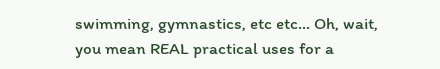swimming, gymnastics, etc etc... Oh, wait, you mean REAL practical uses for a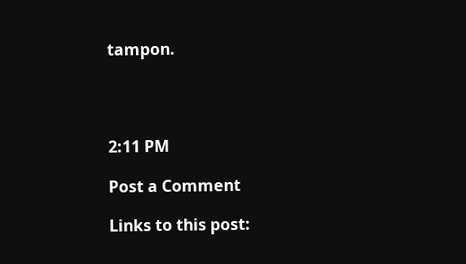tampon.




2:11 PM

Post a Comment

Links to this post: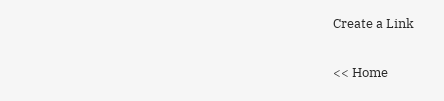Create a Link

<< Home